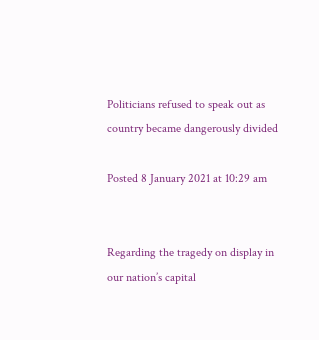Politicians refused to speak out as country became dangerously divided

Posted 8 January 2021 at 10:29 am


Regarding the tragedy on display in our nation’s capital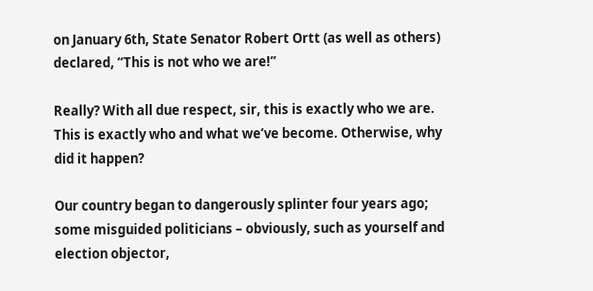on January 6th, State Senator Robert Ortt (as well as others) declared, “This is not who we are!”

Really? With all due respect, sir, this is exactly who we are. This is exactly who and what we’ve become. Otherwise, why did it happen?

Our country began to dangerously splinter four years ago; some misguided politicians – obviously, such as yourself and election objector,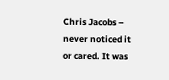Chris Jacobs – never noticed it or cared. It was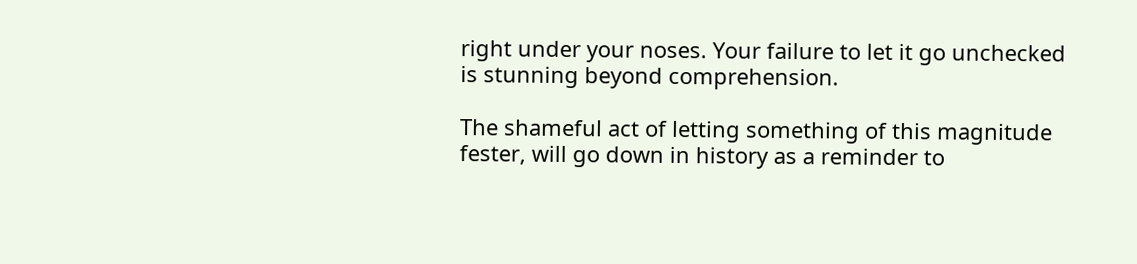right under your noses. Your failure to let it go unchecked is stunning beyond comprehension.

The shameful act of letting something of this magnitude fester, will go down in history as a reminder to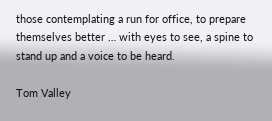those contemplating a run for office, to prepare themselves better … with eyes to see, a spine to stand up and a voice to be heard.

Tom Valley